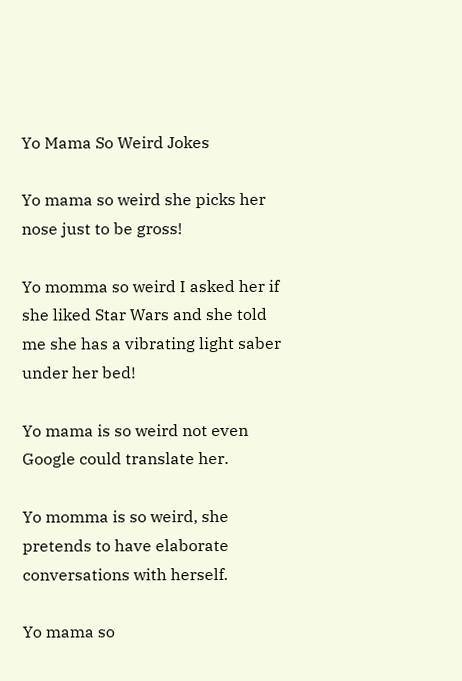Yo Mama So Weird Jokes

Yo mama so weird she picks her nose just to be gross!

Yo momma so weird I asked her if she liked Star Wars and she told me she has a vibrating light saber under her bed!

Yo mama is so weird not even Google could translate her.

Yo momma is so weird, she pretends to have elaborate conversations with herself.

Yo mama so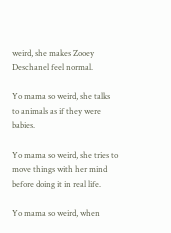weird, she makes Zooey Deschanel feel normal.

Yo mama so weird, she talks to animals as if they were babies.

Yo mama so weird, she tries to move things with her mind before doing it in real life.

Yo mama so weird, when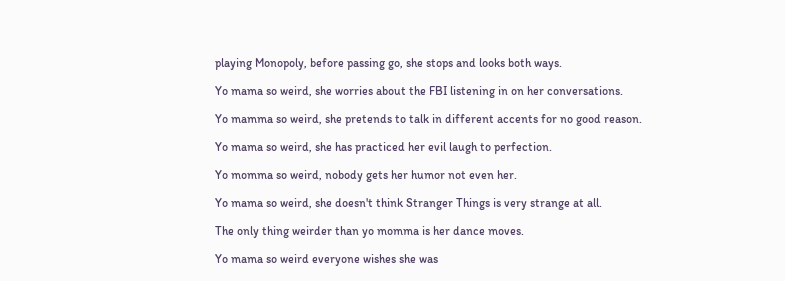playing Monopoly, before passing go, she stops and looks both ways.

Yo mama so weird, she worries about the FBI listening in on her conversations.

Yo mamma so weird, she pretends to talk in different accents for no good reason.

Yo mama so weird, she has practiced her evil laugh to perfection.

Yo momma so weird, nobody gets her humor not even her.

Yo mama so weird, she doesn't think Stranger Things is very strange at all.

The only thing weirder than yo momma is her dance moves.

Yo mama so weird everyone wishes she was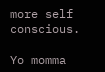more self conscious.

Yo momma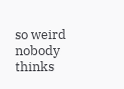so weird nobody thinks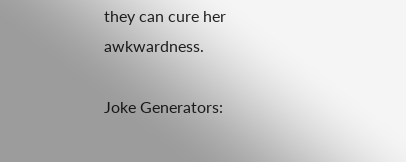they can cure her awkwardness.

Joke Generators: